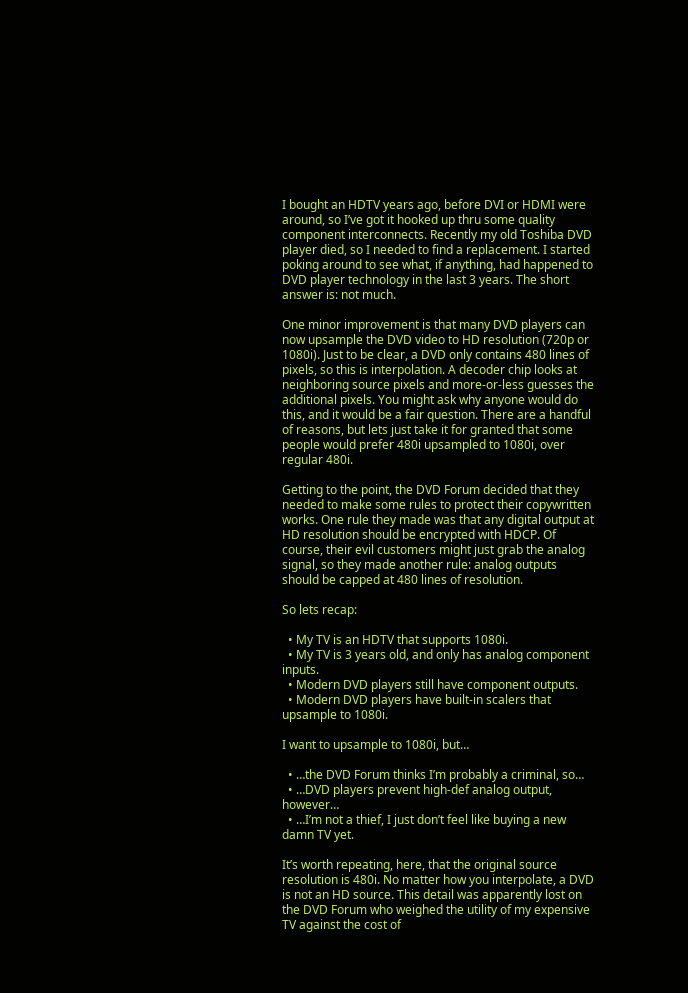I bought an HDTV years ago, before DVI or HDMI were around, so I’ve got it hooked up thru some quality component interconnects. Recently my old Toshiba DVD player died, so I needed to find a replacement. I started poking around to see what, if anything, had happened to DVD player technology in the last 3 years. The short answer is: not much.

One minor improvement is that many DVD players can now upsample the DVD video to HD resolution (720p or 1080i). Just to be clear, a DVD only contains 480 lines of pixels, so this is interpolation. A decoder chip looks at neighboring source pixels and more-or-less guesses the additional pixels. You might ask why anyone would do this, and it would be a fair question. There are a handful of reasons, but lets just take it for granted that some people would prefer 480i upsampled to 1080i, over regular 480i.

Getting to the point, the DVD Forum decided that they needed to make some rules to protect their copywritten works. One rule they made was that any digital output at HD resolution should be encrypted with HDCP. Of course, their evil customers might just grab the analog signal, so they made another rule: analog outputs should be capped at 480 lines of resolution.

So lets recap:

  • My TV is an HDTV that supports 1080i.
  • My TV is 3 years old, and only has analog component inputs.
  • Modern DVD players still have component outputs.
  • Modern DVD players have built-in scalers that upsample to 1080i.

I want to upsample to 1080i, but…

  • …the DVD Forum thinks I’m probably a criminal, so…
  • …DVD players prevent high-def analog output, however…
  • …I’m not a thief, I just don’t feel like buying a new damn TV yet.

It’s worth repeating, here, that the original source resolution is 480i. No matter how you interpolate, a DVD is not an HD source. This detail was apparently lost on the DVD Forum who weighed the utility of my expensive TV against the cost of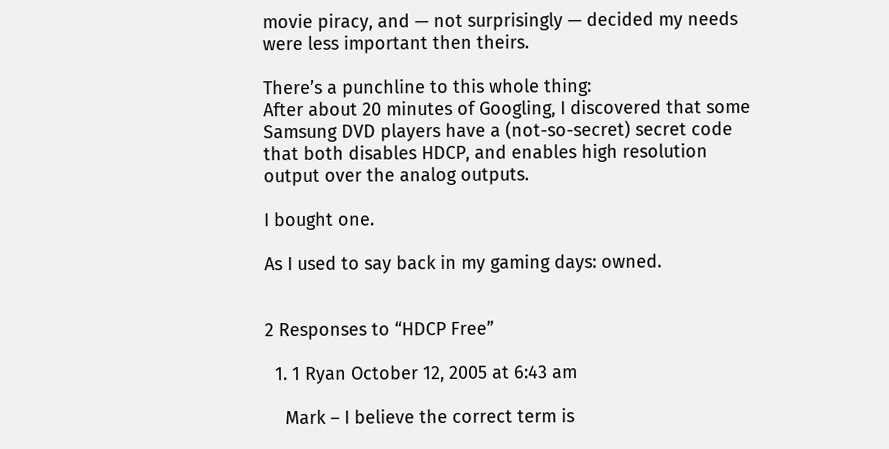movie piracy, and — not surprisingly — decided my needs were less important then theirs.

There’s a punchline to this whole thing:
After about 20 minutes of Googling, I discovered that some Samsung DVD players have a (not-so-secret) secret code that both disables HDCP, and enables high resolution output over the analog outputs.

I bought one.

As I used to say back in my gaming days: owned.


2 Responses to “HDCP Free”

  1. 1 Ryan October 12, 2005 at 6:43 am

    Mark – I believe the correct term is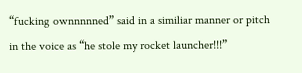“fucking ownnnnned” said in a similiar manner or pitch in the voice as “he stole my rocket launcher!!!”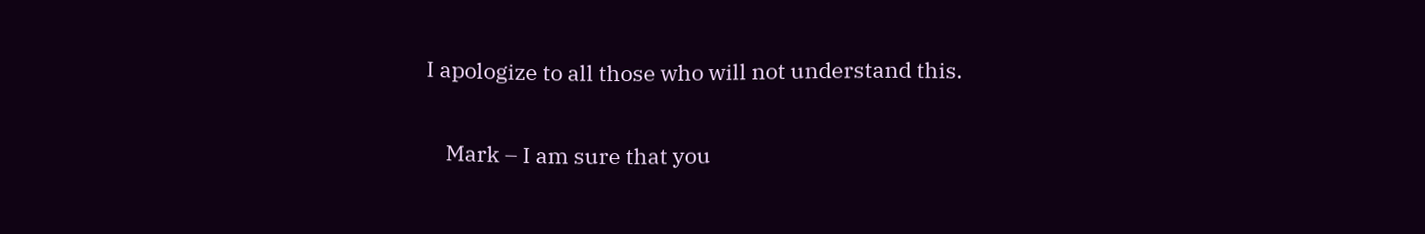I apologize to all those who will not understand this.

    Mark – I am sure that you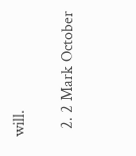will.

  2. 2 Mark October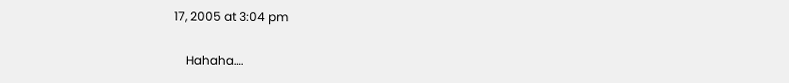17, 2005 at 3:04 pm

    Hahaha….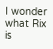I wonder what Rix is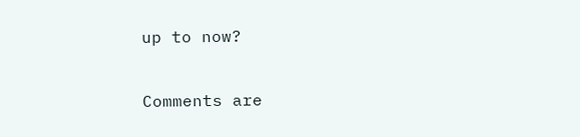up to now?

Comments are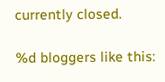currently closed.

%d bloggers like this: